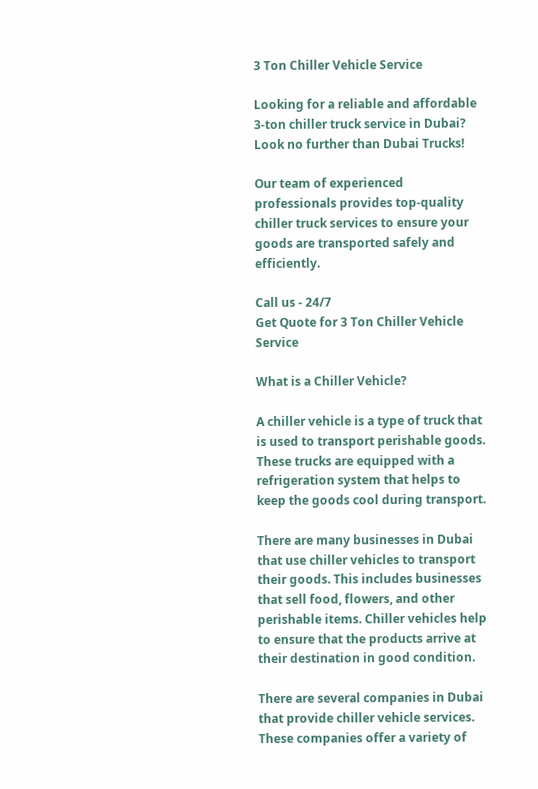3 Ton Chiller Vehicle Service

Looking for a reliable and affordable 3-ton chiller truck service in Dubai? Look no further than Dubai Trucks!

Our team of experienced professionals provides top-quality chiller truck services to ensure your goods are transported safely and efficiently.

Call us - 24/7
Get Quote for 3 Ton Chiller Vehicle Service

What is a Chiller Vehicle?

A chiller vehicle is a type of truck that is used to transport perishable goods. These trucks are equipped with a refrigeration system that helps to keep the goods cool during transport.

There are many businesses in Dubai that use chiller vehicles to transport their goods. This includes businesses that sell food, flowers, and other perishable items. Chiller vehicles help to ensure that the products arrive at their destination in good condition.

There are several companies in Dubai that provide chiller vehicle services. These companies offer a variety of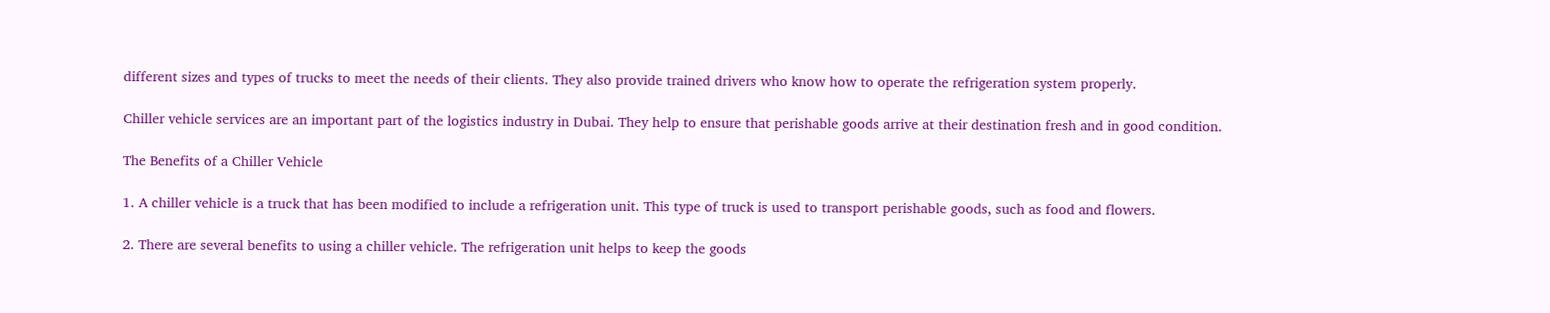different sizes and types of trucks to meet the needs of their clients. They also provide trained drivers who know how to operate the refrigeration system properly.

Chiller vehicle services are an important part of the logistics industry in Dubai. They help to ensure that perishable goods arrive at their destination fresh and in good condition.

The Benefits of a Chiller Vehicle

1. A chiller vehicle is a truck that has been modified to include a refrigeration unit. This type of truck is used to transport perishable goods, such as food and flowers.

2. There are several benefits to using a chiller vehicle. The refrigeration unit helps to keep the goods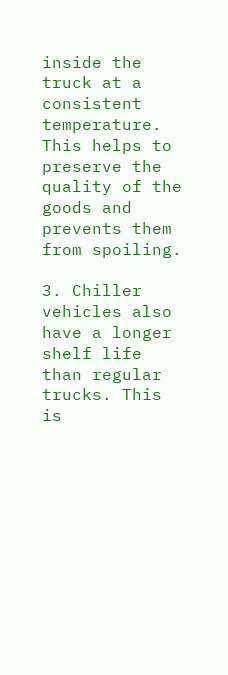inside the truck at a consistent temperature. This helps to preserve the quality of the goods and prevents them from spoiling.

3. Chiller vehicles also have a longer shelf life than regular trucks. This is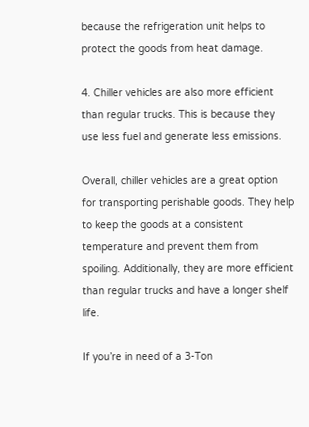because the refrigeration unit helps to protect the goods from heat damage.

4. Chiller vehicles are also more efficient than regular trucks. This is because they use less fuel and generate less emissions.

Overall, chiller vehicles are a great option for transporting perishable goods. They help to keep the goods at a consistent temperature and prevent them from spoiling. Additionally, they are more efficient than regular trucks and have a longer shelf life.

If you’re in need of a 3-Ton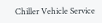Chiller Vehicle Service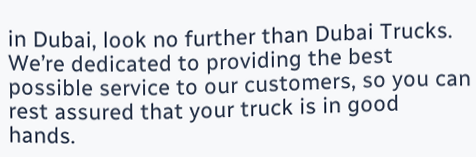in Dubai, look no further than Dubai Trucks. We’re dedicated to providing the best possible service to our customers, so you can rest assured that your truck is in good hands.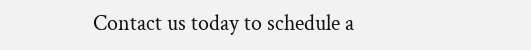Contact us today to schedule a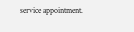service appointment.